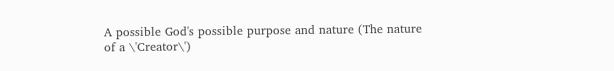A possible God's possible purpose and nature (The nature of a \'Creator\')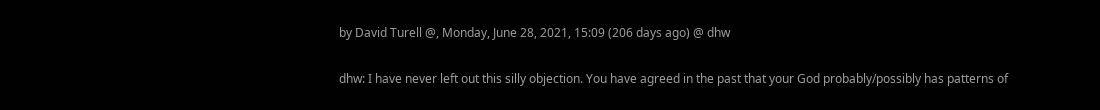by David Turell @, Monday, June 28, 2021, 15:09 (206 days ago) @ dhw

dhw: I have never left out this silly objection. You have agreed in the past that your God probably/possibly has patterns of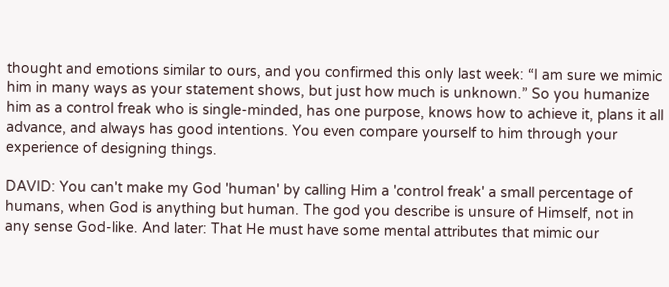thought and emotions similar to ours, and you confirmed this only last week: “I am sure we mimic him in many ways as your statement shows, but just how much is unknown.” So you humanize him as a control freak who is single-minded, has one purpose, knows how to achieve it, plans it all advance, and always has good intentions. You even compare yourself to him through your experience of designing things.

DAVID: You can't make my God 'human' by calling Him a 'control freak' a small percentage of humans, when God is anything but human. The god you describe is unsure of Himself, not in any sense God-like. And later: That He must have some mental attributes that mimic our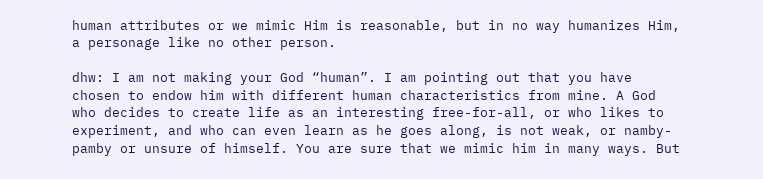human attributes or we mimic Him is reasonable, but in no way humanizes Him, a personage like no other person.

dhw: I am not making your God “human”. I am pointing out that you have chosen to endow him with different human characteristics from mine. A God who decides to create life as an interesting free-for-all, or who likes to experiment, and who can even learn as he goes along, is not weak, or namby-pamby or unsure of himself. You are sure that we mimic him in many ways. But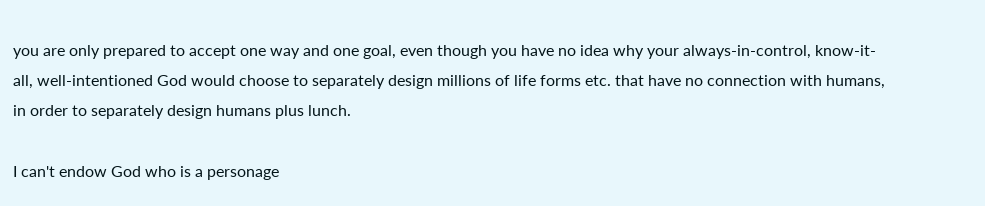you are only prepared to accept one way and one goal, even though you have no idea why your always-in-control, know-it-all, well-intentioned God would choose to separately design millions of life forms etc. that have no connection with humans, in order to separately design humans plus lunch.

I can't endow God who is a personage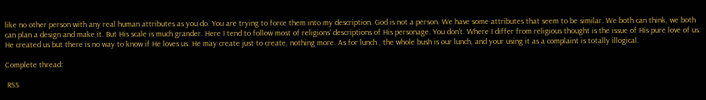like no other person with any real human attributes as you do. You are trying to force them into my description. God is not a person. We have some attributes that seem to be similar. We both can think, we both can plan a design and make it. But His scale is much grander. Here I tend to follow most of religions' descriptions of His personage. You don't. Where I differ from religious thought is the issue of His pure love of us. He created us but there is no way to know if He loves us. He may create just to create, nothing more. As for lunch , the whole bush is our lunch, and your using it as a complaint is totally illogical.

Complete thread:

 RSS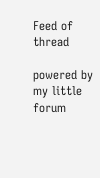Feed of thread

powered by my little forum